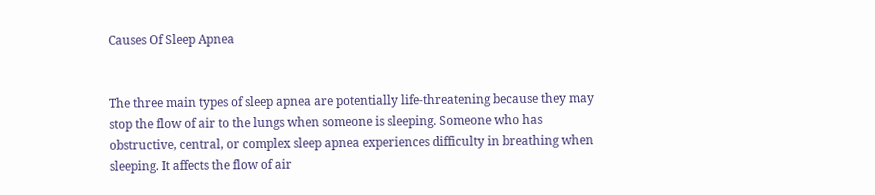Causes Of Sleep Apnea


The three main types of sleep apnea are potentially life-threatening because they may stop the flow of air to the lungs when someone is sleeping. Someone who has obstructive, central, or complex sleep apnea experiences difficulty in breathing when sleeping. It affects the flow of air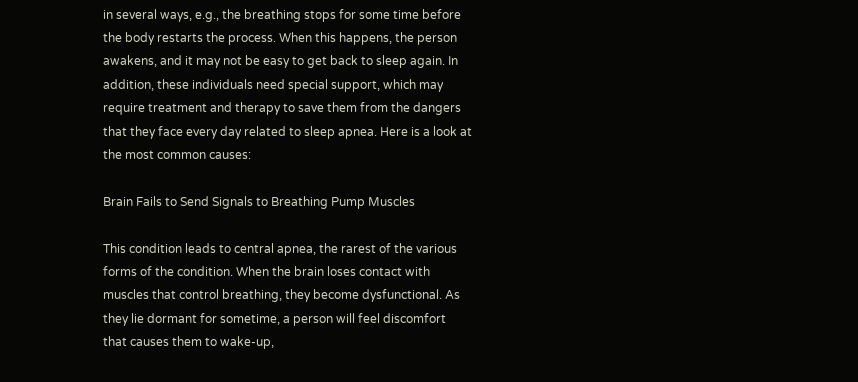in several ways, e.g., the breathing stops for some time before the body restarts the process. When this happens, the person awakens, and it may not be easy to get back to sleep again. In addition, these individuals need special support, which may require treatment and therapy to save them from the dangers that they face every day related to sleep apnea. Here is a look at the most common causes:

Brain Fails to Send Signals to Breathing Pump Muscles

This condition leads to central apnea, the rarest of the various forms of the condition. When the brain loses contact with muscles that control breathing, they become dysfunctional. As they lie dormant for sometime, a person will feel discomfort that causes them to wake-up,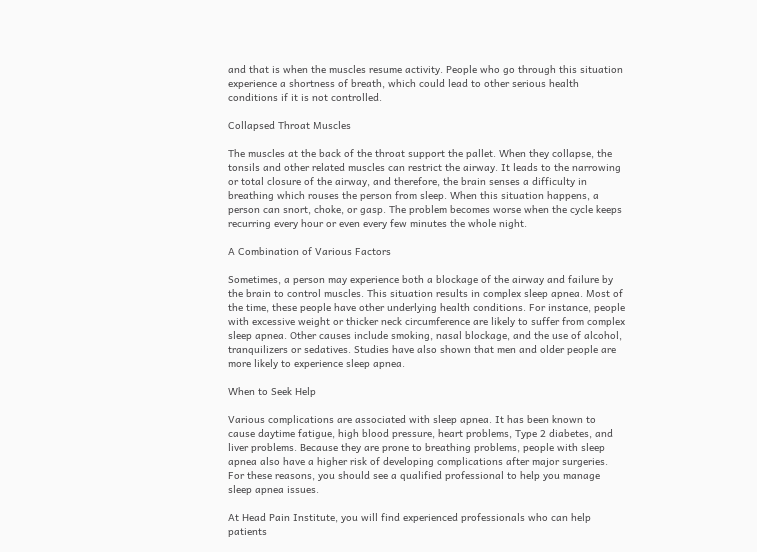and that is when the muscles resume activity. People who go through this situation experience a shortness of breath, which could lead to other serious health conditions if it is not controlled.

Collapsed Throat Muscles

The muscles at the back of the throat support the pallet. When they collapse, the tonsils and other related muscles can restrict the airway. It leads to the narrowing or total closure of the airway, and therefore, the brain senses a difficulty in breathing which rouses the person from sleep. When this situation happens, a person can snort, choke, or gasp. The problem becomes worse when the cycle keeps recurring every hour or even every few minutes the whole night.

A Combination of Various Factors

Sometimes, a person may experience both a blockage of the airway and failure by the brain to control muscles. This situation results in complex sleep apnea. Most of the time, these people have other underlying health conditions. For instance, people with excessive weight or thicker neck circumference are likely to suffer from complex sleep apnea. Other causes include smoking, nasal blockage, and the use of alcohol, tranquilizers or sedatives. Studies have also shown that men and older people are more likely to experience sleep apnea.

When to Seek Help

Various complications are associated with sleep apnea. It has been known to cause daytime fatigue, high blood pressure, heart problems, Type 2 diabetes, and liver problems. Because they are prone to breathing problems, people with sleep apnea also have a higher risk of developing complications after major surgeries. For these reasons, you should see a qualified professional to help you manage sleep apnea issues.

At Head Pain Institute, you will find experienced professionals who can help patients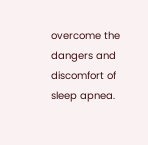overcome the dangers and discomfort of sleep apnea.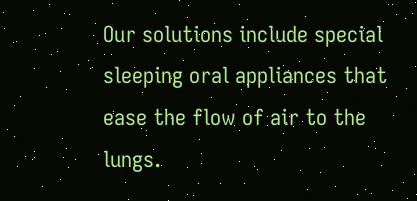Our solutions include special sleeping oral appliances that ease the flow of air to the lungs.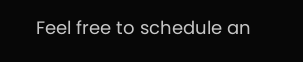Feel free to schedule an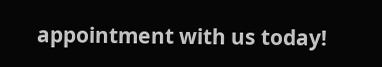appointment with us today!